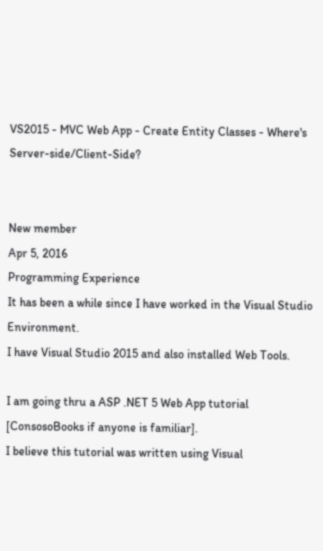VS2015 - MVC Web App - Create Entity Classes - Where's Server-side/Client-Side?


New member
Apr 5, 2016
Programming Experience
It has been a while since I have worked in the Visual Studio Environment.
I have Visual Studio 2015 and also installed Web Tools.

I am going thru a ASP .NET 5 Web App tutorial [ConsosoBooks if anyone is familiar].
I believe this tutorial was written using Visual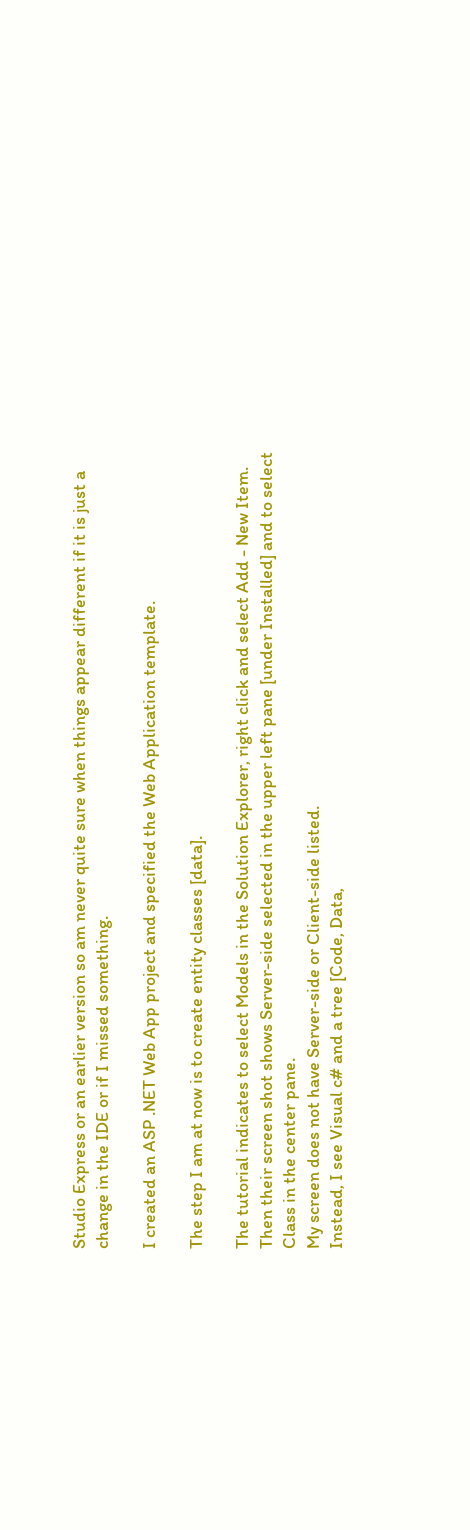Studio Express or an earlier version so am never quite sure when things appear different if it is just a change in the IDE or if I missed something.

I created an ASP .NET Web App project and specified the Web Application template.

The step I am at now is to create entity classes [data].

The tutorial indicates to select Models in the Solution Explorer, right click and select Add - New Item.
Then their screen shot shows Server-side selected in the upper left pane [under Installed] and to select Class in the center pane.
My screen does not have Server-side or Client-side listed.
Instead, I see Visual c# and a tree [Code, Data,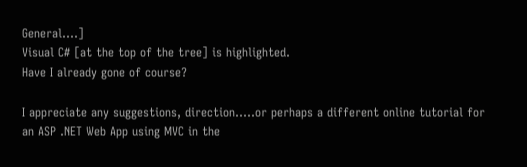General....]
Visual C# [at the top of the tree] is highlighted.
Have I already gone of course?

I appreciate any suggestions, direction.....or perhaps a different online tutorial for an ASP .NET Web App using MVC in the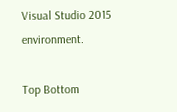Visual Studio 2015 environment.

Top Bottom